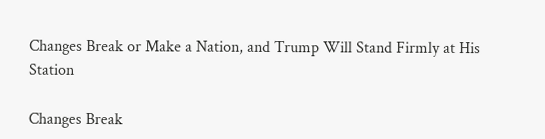Changes Break or Make a Nation, and Trump Will Stand Firmly at His Station

Changes Break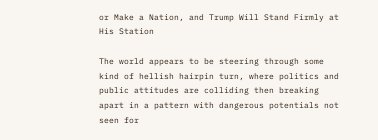or Make a Nation, and Trump Will Stand Firmly at His Station

The world appears to be steering through some kind of hellish hairpin turn, where politics and public attitudes are colliding then breaking apart in a pattern with dangerous potentials not seen for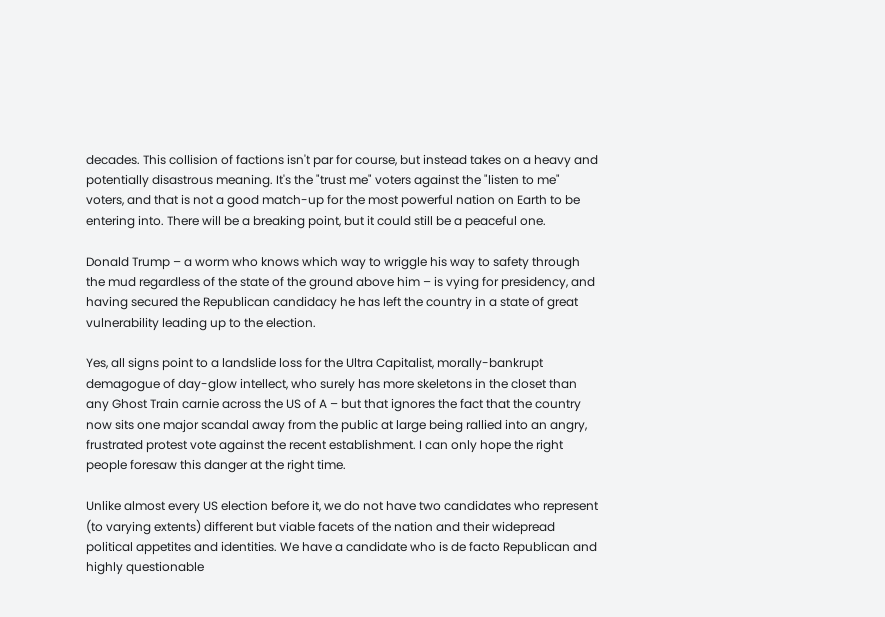decades. This collision of factions isn't par for course, but instead takes on a heavy and potentially disastrous meaning. It's the "trust me" voters against the "listen to me" voters, and that is not a good match-up for the most powerful nation on Earth to be entering into. There will be a breaking point, but it could still be a peaceful one.

Donald Trump – a worm who knows which way to wriggle his way to safety through the mud regardless of the state of the ground above him – is vying for presidency, and having secured the Republican candidacy he has left the country in a state of great vulnerability leading up to the election.

Yes, all signs point to a landslide loss for the Ultra Capitalist, morally-bankrupt demagogue of day-glow intellect, who surely has more skeletons in the closet than any Ghost Train carnie across the US of A – but that ignores the fact that the country now sits one major scandal away from the public at large being rallied into an angry, frustrated protest vote against the recent establishment. I can only hope the right people foresaw this danger at the right time.

Unlike almost every US election before it, we do not have two candidates who represent (to varying extents) different but viable facets of the nation and their widepread political appetites and identities. We have a candidate who is de facto Republican and highly questionable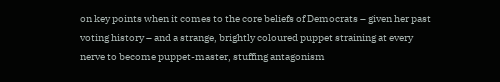on key points when it comes to the core beliefs of Democrats – given her past voting history – and a strange, brightly coloured puppet straining at every nerve to become puppet-master, stuffing antagonism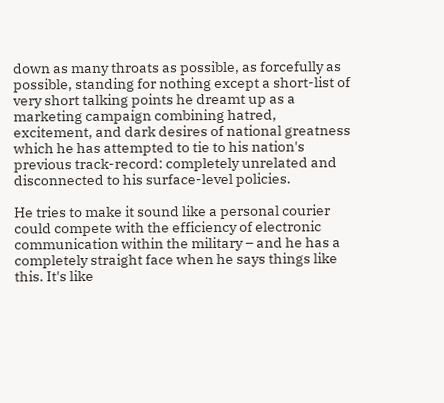down as many throats as possible, as forcefully as possible, standing for nothing except a short-list of very short talking points he dreamt up as a marketing campaign combining hatred, excitement, and dark desires of national greatness which he has attempted to tie to his nation's previous track-record: completely unrelated and disconnected to his surface-level policies.

He tries to make it sound like a personal courier could compete with the efficiency of electronic communication within the military – and he has a completely straight face when he says things like this. It's like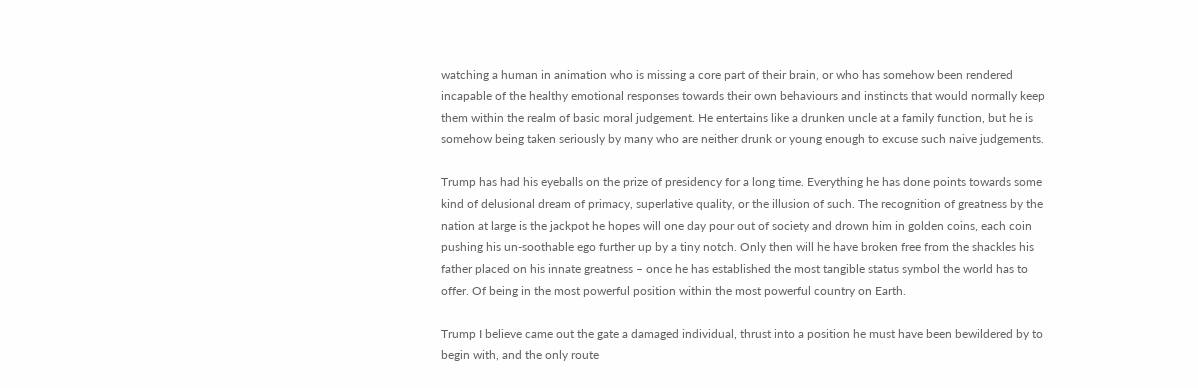watching a human in animation who is missing a core part of their brain, or who has somehow been rendered incapable of the healthy emotional responses towards their own behaviours and instincts that would normally keep them within the realm of basic moral judgement. He entertains like a drunken uncle at a family function, but he is somehow being taken seriously by many who are neither drunk or young enough to excuse such naive judgements.

Trump has had his eyeballs on the prize of presidency for a long time. Everything he has done points towards some kind of delusional dream of primacy, superlative quality, or the illusion of such. The recognition of greatness by the nation at large is the jackpot he hopes will one day pour out of society and drown him in golden coins, each coin pushing his un-soothable ego further up by a tiny notch. Only then will he have broken free from the shackles his father placed on his innate greatness – once he has established the most tangible status symbol the world has to offer. Of being in the most powerful position within the most powerful country on Earth.

Trump I believe came out the gate a damaged individual, thrust into a position he must have been bewildered by to begin with, and the only route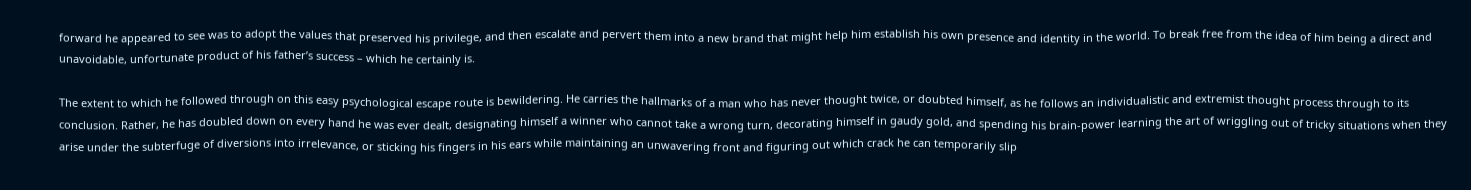forward he appeared to see was to adopt the values that preserved his privilege, and then escalate and pervert them into a new brand that might help him establish his own presence and identity in the world. To break free from the idea of him being a direct and unavoidable, unfortunate product of his father’s success – which he certainly is.

The extent to which he followed through on this easy psychological escape route is bewildering. He carries the hallmarks of a man who has never thought twice, or doubted himself, as he follows an individualistic and extremist thought process through to its conclusion. Rather, he has doubled down on every hand he was ever dealt, designating himself a winner who cannot take a wrong turn, decorating himself in gaudy gold, and spending his brain-power learning the art of wriggling out of tricky situations when they arise under the subterfuge of diversions into irrelevance, or sticking his fingers in his ears while maintaining an unwavering front and figuring out which crack he can temporarily slip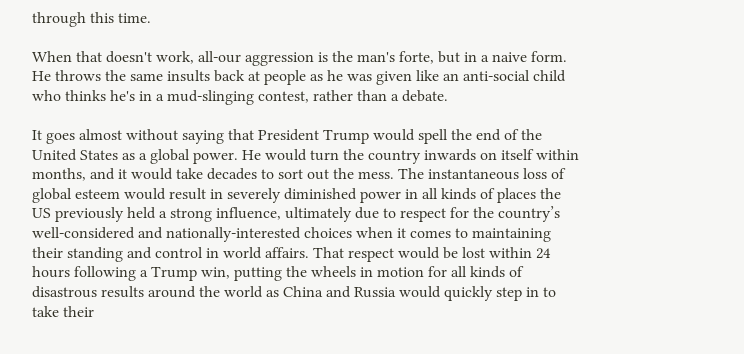through this time.

When that doesn't work, all-our aggression is the man's forte, but in a naive form. He throws the same insults back at people as he was given like an anti-social child who thinks he's in a mud-slinging contest, rather than a debate.

It goes almost without saying that President Trump would spell the end of the United States as a global power. He would turn the country inwards on itself within months, and it would take decades to sort out the mess. The instantaneous loss of global esteem would result in severely diminished power in all kinds of places the US previously held a strong influence, ultimately due to respect for the country’s well-considered and nationally-interested choices when it comes to maintaining their standing and control in world affairs. That respect would be lost within 24 hours following a Trump win, putting the wheels in motion for all kinds of disastrous results around the world as China and Russia would quickly step in to take their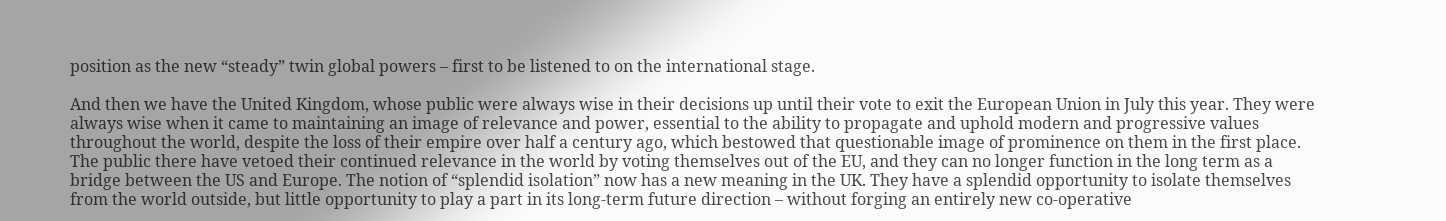position as the new “steady” twin global powers – first to be listened to on the international stage.

And then we have the United Kingdom, whose public were always wise in their decisions up until their vote to exit the European Union in July this year. They were always wise when it came to maintaining an image of relevance and power, essential to the ability to propagate and uphold modern and progressive values throughout the world, despite the loss of their empire over half a century ago, which bestowed that questionable image of prominence on them in the first place. The public there have vetoed their continued relevance in the world by voting themselves out of the EU, and they can no longer function in the long term as a bridge between the US and Europe. The notion of “splendid isolation” now has a new meaning in the UK. They have a splendid opportunity to isolate themselves from the world outside, but little opportunity to play a part in its long-term future direction – without forging an entirely new co-operative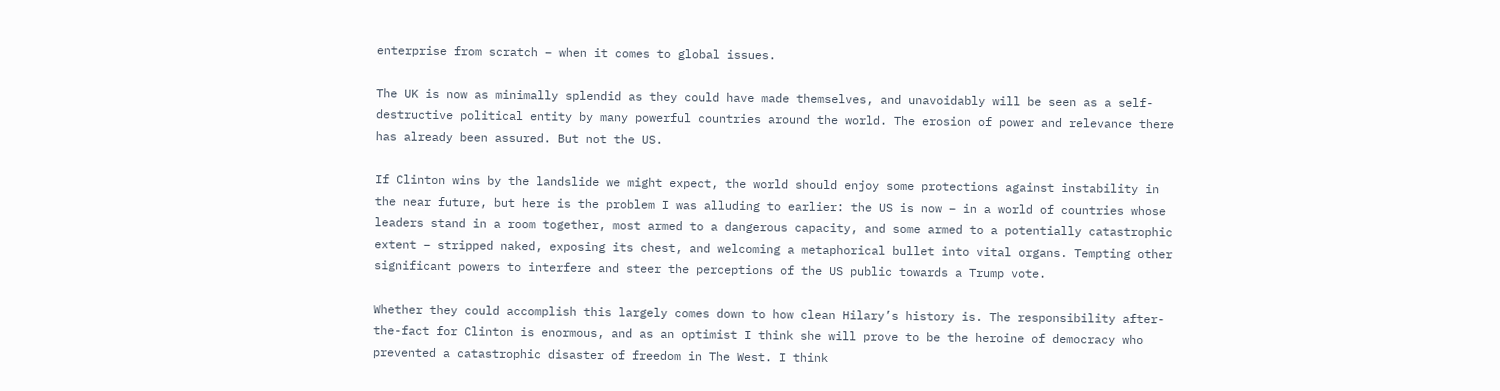enterprise from scratch – when it comes to global issues.

The UK is now as minimally splendid as they could have made themselves, and unavoidably will be seen as a self-destructive political entity by many powerful countries around the world. The erosion of power and relevance there has already been assured. But not the US.

If Clinton wins by the landslide we might expect, the world should enjoy some protections against instability in the near future, but here is the problem I was alluding to earlier: the US is now – in a world of countries whose leaders stand in a room together, most armed to a dangerous capacity, and some armed to a potentially catastrophic extent – stripped naked, exposing its chest, and welcoming a metaphorical bullet into vital organs. Tempting other significant powers to interfere and steer the perceptions of the US public towards a Trump vote.

Whether they could accomplish this largely comes down to how clean Hilary’s history is. The responsibility after-the-fact for Clinton is enormous, and as an optimist I think she will prove to be the heroine of democracy who prevented a catastrophic disaster of freedom in The West. I think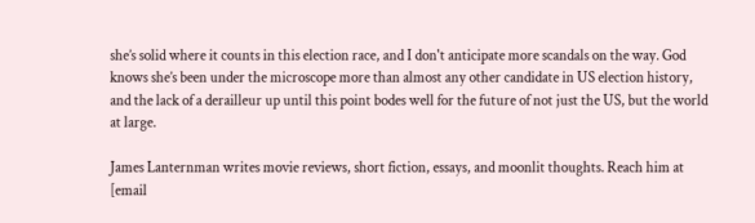she’s solid where it counts in this election race, and I don't anticipate more scandals on the way. God knows she’s been under the microscope more than almost any other candidate in US election history, and the lack of a derailleur up until this point bodes well for the future of not just the US, but the world at large.

James Lanternman writes movie reviews, short fiction, essays, and moonlit thoughts. Reach him at [email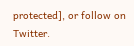protected], or follow on Twitter.